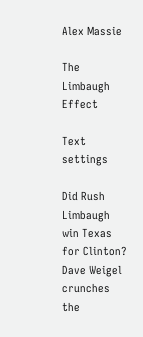Alex Massie

The Limbaugh Effect

Text settings

Did Rush Limbaugh win Texas for Clinton? Dave Weigel crunches the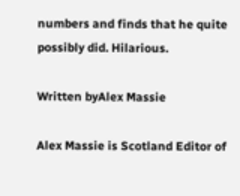numbers and finds that he quite possibly did. Hilarious.

Written byAlex Massie

Alex Massie is Scotland Editor of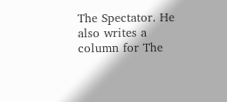The Spectator. He also writes a column for The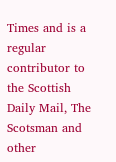Times and is a regular contributor to the Scottish Daily Mail, The Scotsman and other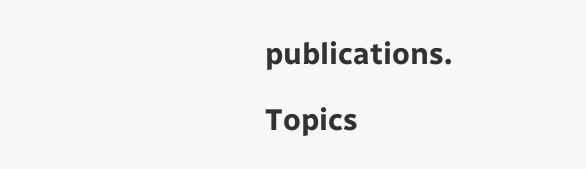publications.

Topics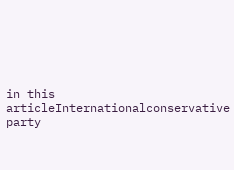in this articleInternationalconservative party